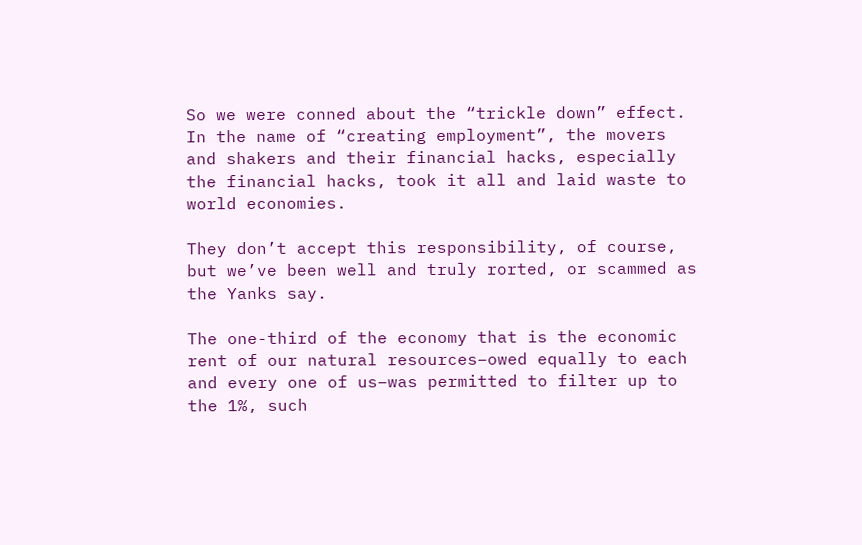So we were conned about the “trickle down” effect. In the name of “creating employment”, the movers and shakers and their financial hacks, especially the financial hacks, took it all and laid waste to world economies.

They don’t accept this responsibility, of course, but we’ve been well and truly rorted, or scammed as the Yanks say.

The one-third of the economy that is the economic rent of our natural resources–owed equally to each and every one of us–was permitted to filter up to the 1%, such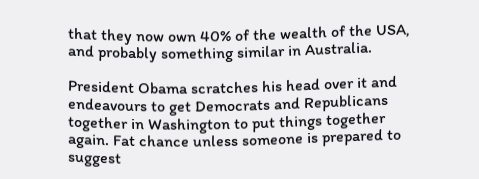that they now own 40% of the wealth of the USA, and probably something similar in Australia.

President Obama scratches his head over it and endeavours to get Democrats and Republicans together in Washington to put things together again. Fat chance unless someone is prepared to suggest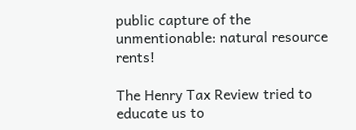public capture of the unmentionable: natural resource rents!

The Henry Tax Review tried to educate us to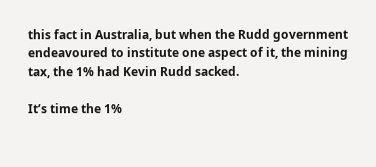this fact in Australia, but when the Rudd government endeavoured to institute one aspect of it, the mining tax, the 1% had Kevin Rudd sacked.

It’s time the 1%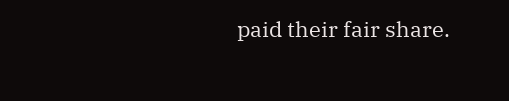paid their fair share.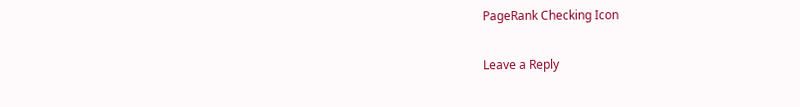PageRank Checking Icon

Leave a Reply